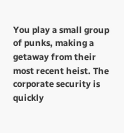You play a small group of punks, making a getaway from their most recent heist. The corporate security is quickly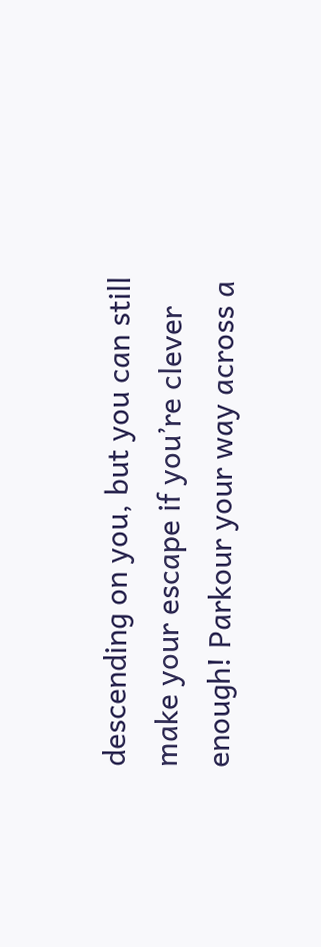descending on you, but you can still make your escape if you’re clever enough! Parkour your way across a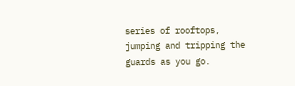series of rooftops, jumping and tripping the guards as you go.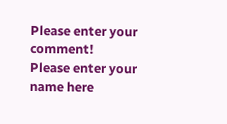Please enter your comment!
Please enter your name here